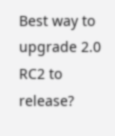Best way to upgrade 2.0 RC2 to release?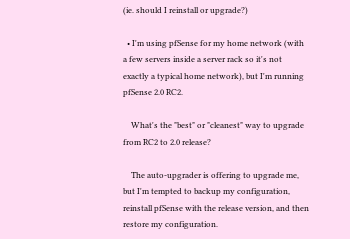(ie. should I reinstall or upgrade?)

  • I'm using pfSense for my home network (with a few servers inside a server rack so it's not exactly a typical home network), but I'm running pfSense 2.0 RC2.

    What's the "best" or "cleanest" way to upgrade from RC2 to 2.0 release?

    The auto-upgrader is offering to upgrade me, but I'm tempted to backup my configuration, reinstall pfSense with the release version, and then restore my configuration.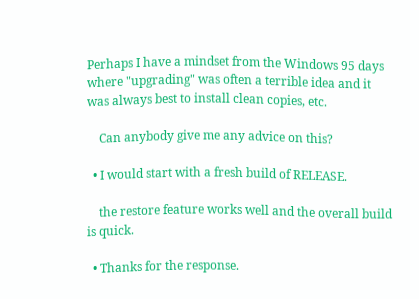Perhaps I have a mindset from the Windows 95 days where "upgrading" was often a terrible idea and it was always best to install clean copies, etc.

    Can anybody give me any advice on this?

  • I would start with a fresh build of RELEASE.

    the restore feature works well and the overall build is quick.

  • Thanks for the response.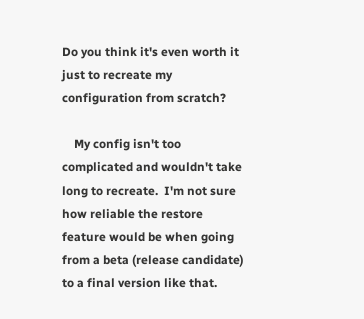Do you think it's even worth it just to recreate my configuration from scratch?

    My config isn't too complicated and wouldn't take long to recreate.  I'm not sure how reliable the restore feature would be when going from a beta (release candidate) to a final version like that.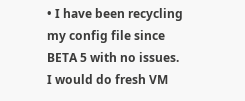• I have been recycling my config file since BETA 5 with no issues.  I would do fresh VM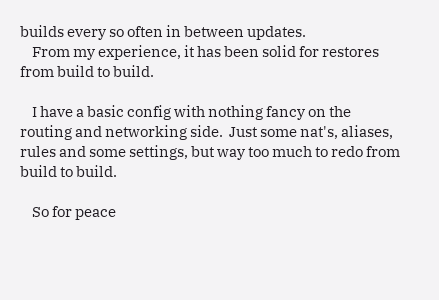builds every so often in between updates.
    From my experience, it has been solid for restores from build to build.

    I have a basic config with nothing fancy on the routing and networking side.  Just some nat's, aliases, rules and some settings, but way too much to redo from build to build.

    So for peace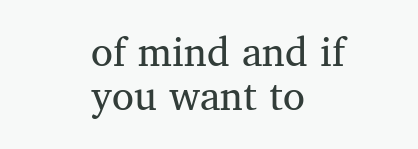of mind and if you want to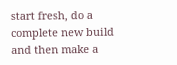start fresh, do a complete new build and then make a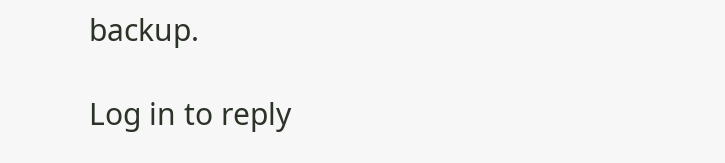backup.

Log in to reply